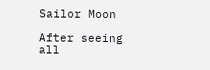Sailor Moon

After seeing all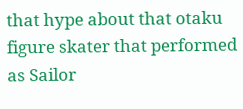that hype about that otaku figure skater that performed as Sailor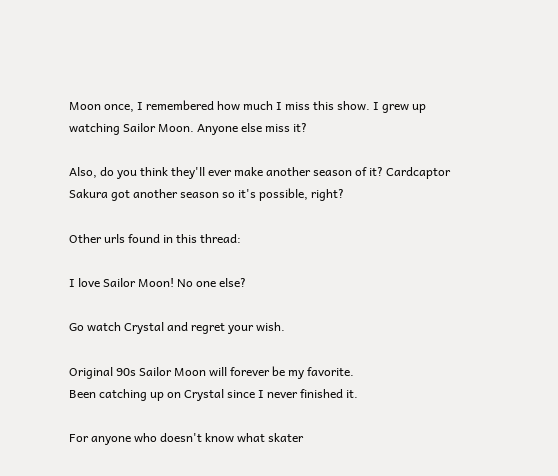Moon once, I remembered how much I miss this show. I grew up watching Sailor Moon. Anyone else miss it?

Also, do you think they'll ever make another season of it? Cardcaptor Sakura got another season so it's possible, right?

Other urls found in this thread:

I love Sailor Moon! No one else?

Go watch Crystal and regret your wish.

Original 90s Sailor Moon will forever be my favorite.
Been catching up on Crystal since I never finished it.

For anyone who doesn't know what skater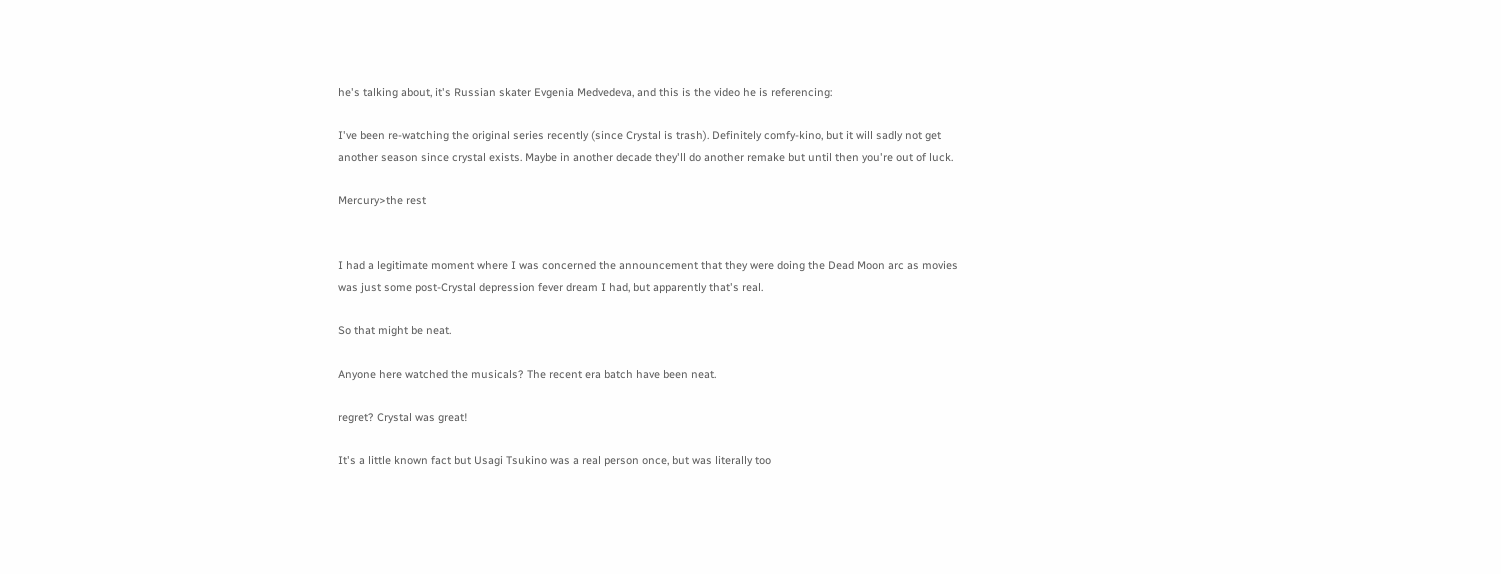he's talking about, it's Russian skater Evgenia Medvedeva, and this is the video he is referencing:

I've been re-watching the original series recently (since Crystal is trash). Definitely comfy-kino, but it will sadly not get another season since crystal exists. Maybe in another decade they'll do another remake but until then you're out of luck.

Mercury>the rest


I had a legitimate moment where I was concerned the announcement that they were doing the Dead Moon arc as movies was just some post-Crystal depression fever dream I had, but apparently that's real.

So that might be neat.

Anyone here watched the musicals? The recent era batch have been neat.

regret? Crystal was great!

It's a little known fact but Usagi Tsukino was a real person once, but was literally too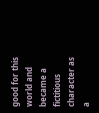good for this world and became a fictitious character as a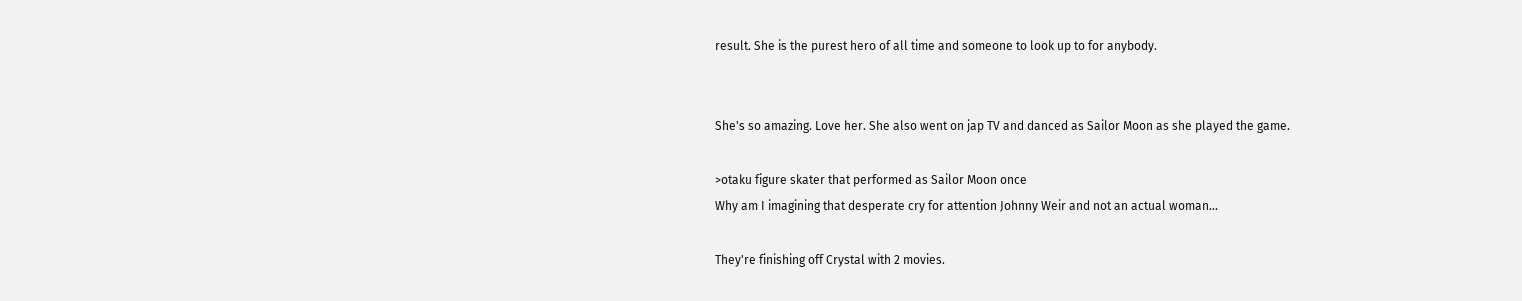result. She is the purest hero of all time and someone to look up to for anybody.


She's so amazing. Love her. She also went on jap TV and danced as Sailor Moon as she played the game.

>otaku figure skater that performed as Sailor Moon once
Why am I imagining that desperate cry for attention Johnny Weir and not an actual woman...

They're finishing off Crystal with 2 movies.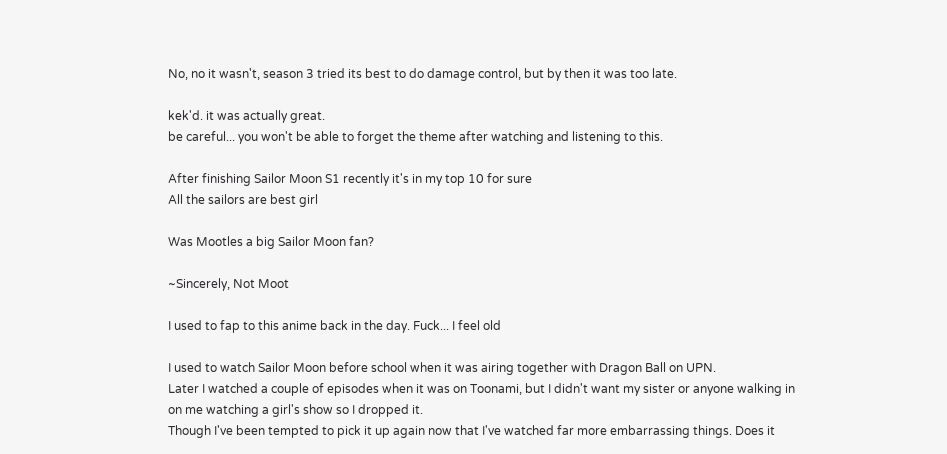No, no it wasn't, season 3 tried its best to do damage control, but by then it was too late.

kek'd. it was actually great.
be careful... you won't be able to forget the theme after watching and listening to this.

After finishing Sailor Moon S1 recently it's in my top 10 for sure
All the sailors are best girl

Was Mootles a big Sailor Moon fan?

~Sincerely, Not Moot

I used to fap to this anime back in the day. Fuck... I feel old

I used to watch Sailor Moon before school when it was airing together with Dragon Ball on UPN.
Later I watched a couple of episodes when it was on Toonami, but I didn't want my sister or anyone walking in on me watching a girl's show so I dropped it.
Though I've been tempted to pick it up again now that I've watched far more embarrassing things. Does it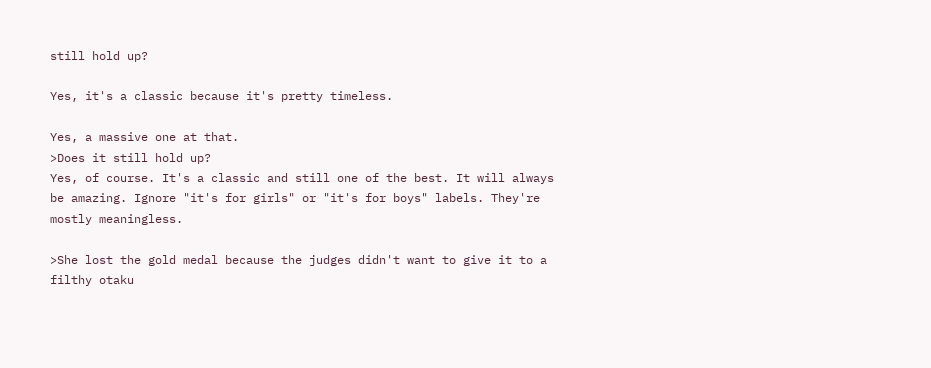still hold up?

Yes, it's a classic because it's pretty timeless.

Yes, a massive one at that.
>Does it still hold up?
Yes, of course. It's a classic and still one of the best. It will always be amazing. Ignore "it's for girls" or "it's for boys" labels. They're mostly meaningless.

>She lost the gold medal because the judges didn't want to give it to a filthy otaku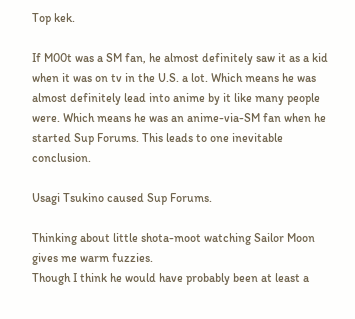Top kek.

If M00t was a SM fan, he almost definitely saw it as a kid when it was on tv in the U.S. a lot. Which means he was almost definitely lead into anime by it like many people were. Which means he was an anime-via-SM fan when he started Sup Forums. This leads to one inevitable conclusion.

Usagi Tsukino caused Sup Forums.

Thinking about little shota-moot watching Sailor Moon gives me warm fuzzies.
Though I think he would have probably been at least a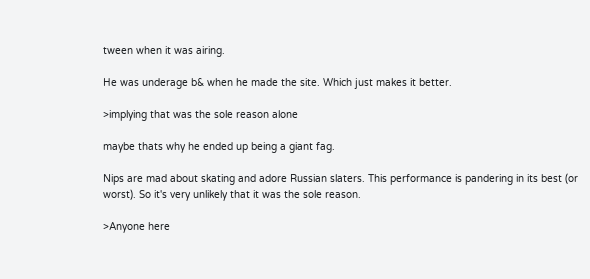tween when it was airing.

He was underage b& when he made the site. Which just makes it better.

>implying that was the sole reason alone

maybe thats why he ended up being a giant fag.

Nips are mad about skating and adore Russian slaters. This performance is pandering in its best (or worst). So it's very unlikely that it was the sole reason.

>Anyone here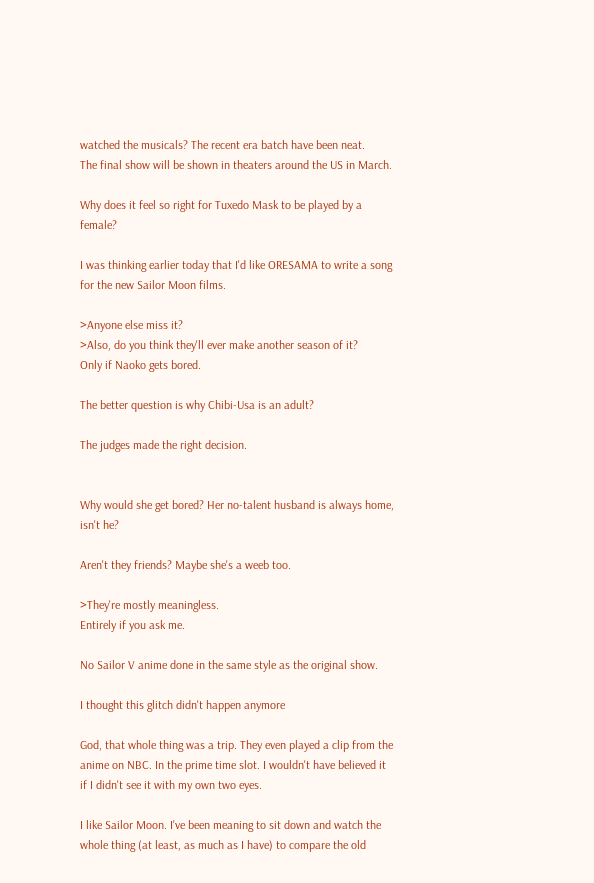watched the musicals? The recent era batch have been neat.
The final show will be shown in theaters around the US in March.

Why does it feel so right for Tuxedo Mask to be played by a female?

I was thinking earlier today that I'd like ORESAMA to write a song for the new Sailor Moon films.

>Anyone else miss it?
>Also, do you think they'll ever make another season of it?
Only if Naoko gets bored.

The better question is why Chibi-Usa is an adult?

The judges made the right decision.


Why would she get bored? Her no-talent husband is always home, isn't he?

Aren't they friends? Maybe she's a weeb too.

>They're mostly meaningless.
Entirely if you ask me.

No Sailor V anime done in the same style as the original show.

I thought this glitch didn't happen anymore

God, that whole thing was a trip. They even played a clip from the anime on NBC. In the prime time slot. I wouldn't have believed it if I didn't see it with my own two eyes.

I like Sailor Moon. I've been meaning to sit down and watch the whole thing (at least, as much as I have) to compare the old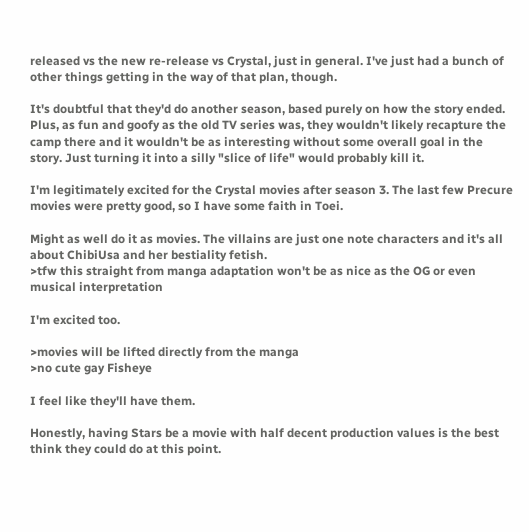released vs the new re-release vs Crystal, just in general. I've just had a bunch of other things getting in the way of that plan, though.

It's doubtful that they'd do another season, based purely on how the story ended. Plus, as fun and goofy as the old TV series was, they wouldn't likely recapture the camp there and it wouldn't be as interesting without some overall goal in the story. Just turning it into a silly "slice of life" would probably kill it.

I'm legitimately excited for the Crystal movies after season 3. The last few Precure movies were pretty good, so I have some faith in Toei.

Might as well do it as movies. The villains are just one note characters and it's all about ChibiUsa and her bestiality fetish.
>tfw this straight from manga adaptation won't be as nice as the OG or even musical interpretation

I'm excited too.

>movies will be lifted directly from the manga
>no cute gay Fisheye

I feel like they'll have them.

Honestly, having Stars be a movie with half decent production values is the best think they could do at this point.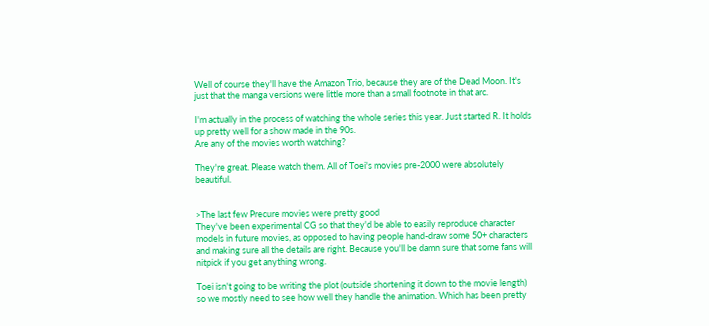Well of course they'll have the Amazon Trio, because they are of the Dead Moon. It's just that the manga versions were little more than a small footnote in that arc.

I'm actually in the process of watching the whole series this year. Just started R. It holds up pretty well for a show made in the 90s.
Are any of the movies worth watching?

They're great. Please watch them. All of Toei's movies pre-2000 were absolutely beautiful.


>The last few Precure movies were pretty good
They've been experimental CG so that they'd be able to easily reproduce character models in future movies, as opposed to having people hand-draw some 50+ characters and making sure all the details are right. Because you'll be damn sure that some fans will nitpick if you get anything wrong.

Toei isn't going to be writing the plot (outside shortening it down to the movie length) so we mostly need to see how well they handle the animation. Which has been pretty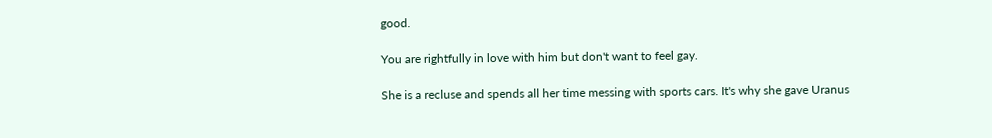good.

You are rightfully in love with him but don't want to feel gay.

She is a recluse and spends all her time messing with sports cars. It's why she gave Uranus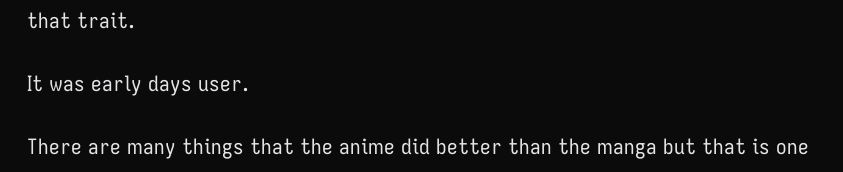that trait.

It was early days user.

There are many things that the anime did better than the manga but that is one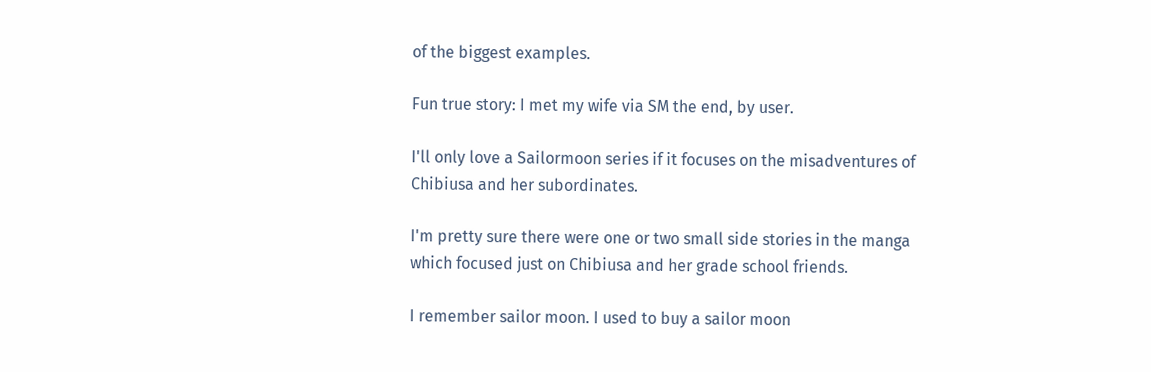of the biggest examples.

Fun true story: I met my wife via SM the end, by user.

I'll only love a Sailormoon series if it focuses on the misadventures of Chibiusa and her subordinates.

I'm pretty sure there were one or two small side stories in the manga which focused just on Chibiusa and her grade school friends.

I remember sailor moon. I used to buy a sailor moon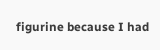figurine because I had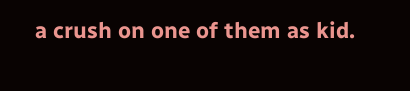a crush on one of them as kid.